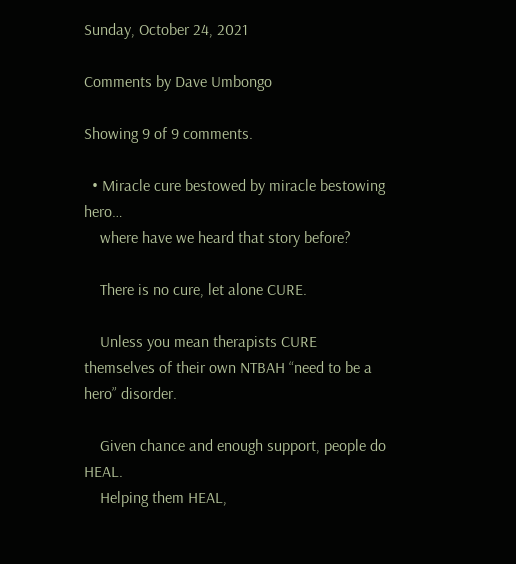Sunday, October 24, 2021

Comments by Dave Umbongo

Showing 9 of 9 comments.

  • Miracle cure bestowed by miracle bestowing hero…
    where have we heard that story before?

    There is no cure, let alone CURE.

    Unless you mean therapists CURE themselves of their own NTBAH “need to be a hero” disorder.

    Given chance and enough support, people do HEAL.
    Helping them HEAL,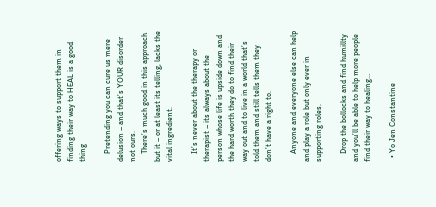offering ways to support them in finding their way to HEAL is a good thing

    Pretending you can cure us mere delusion – and that’s YOUR disorder not ours.
    There’s much good in this approach but it – or at least its telling, lacks the vital ingredient.

    It’s never about the therapy or therapist – its always about the person whose life is upside down and the hard worth they do to find their way out and to live in a world that’s told them and still tells them they don’t have a right to.

    Anyone and everyone else can help and play a role but only ever in supporting roles.

    Drop the bollocks and find humillty and you’ll be able to help more people find their way to healing…

  • Yo Jen Constantine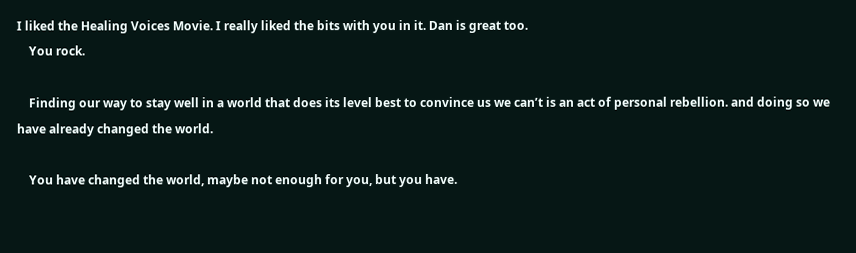I liked the Healing Voices Movie. I really liked the bits with you in it. Dan is great too.
    You rock.

    Finding our way to stay well in a world that does its level best to convince us we can’t is an act of personal rebellion. and doing so we have already changed the world.

    You have changed the world, maybe not enough for you, but you have.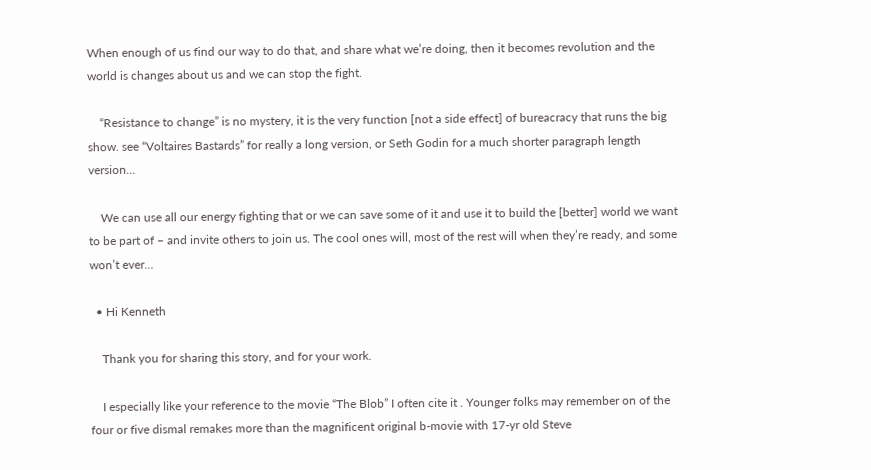When enough of us find our way to do that, and share what we’re doing, then it becomes revolution and the world is changes about us and we can stop the fight.

    “Resistance to change” is no mystery, it is the very function [not a side effect] of bureacracy that runs the big show. see “Voltaires Bastards” for really a long version, or Seth Godin for a much shorter paragraph length version…

    We can use all our energy fighting that or we can save some of it and use it to build the [better] world we want to be part of – and invite others to join us. The cool ones will, most of the rest will when they’re ready, and some won’t ever…

  • Hi Kenneth

    Thank you for sharing this story, and for your work.

    I especially like your reference to the movie “The Blob” I often cite it . Younger folks may remember on of the four or five dismal remakes more than the magnificent original b-movie with 17-yr old Steve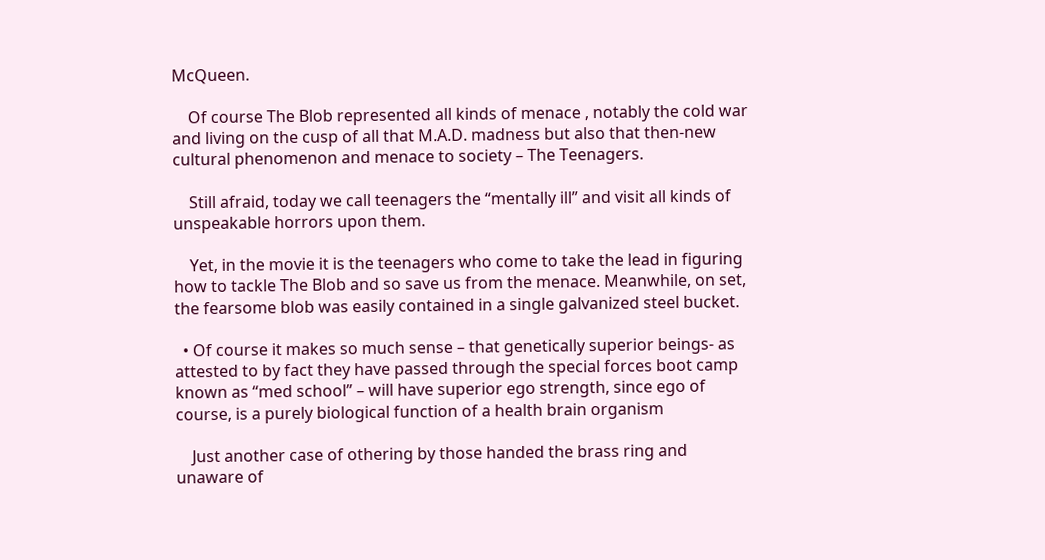McQueen.

    Of course The Blob represented all kinds of menace , notably the cold war and living on the cusp of all that M.A.D. madness but also that then-new cultural phenomenon and menace to society – The Teenagers.

    Still afraid, today we call teenagers the “mentally ill” and visit all kinds of unspeakable horrors upon them.

    Yet, in the movie it is the teenagers who come to take the lead in figuring how to tackle The Blob and so save us from the menace. Meanwhile, on set, the fearsome blob was easily contained in a single galvanized steel bucket.

  • Of course it makes so much sense – that genetically superior beings- as attested to by fact they have passed through the special forces boot camp known as “med school” – will have superior ego strength, since ego of course, is a purely biological function of a health brain organism

    Just another case of othering by those handed the brass ring and unaware of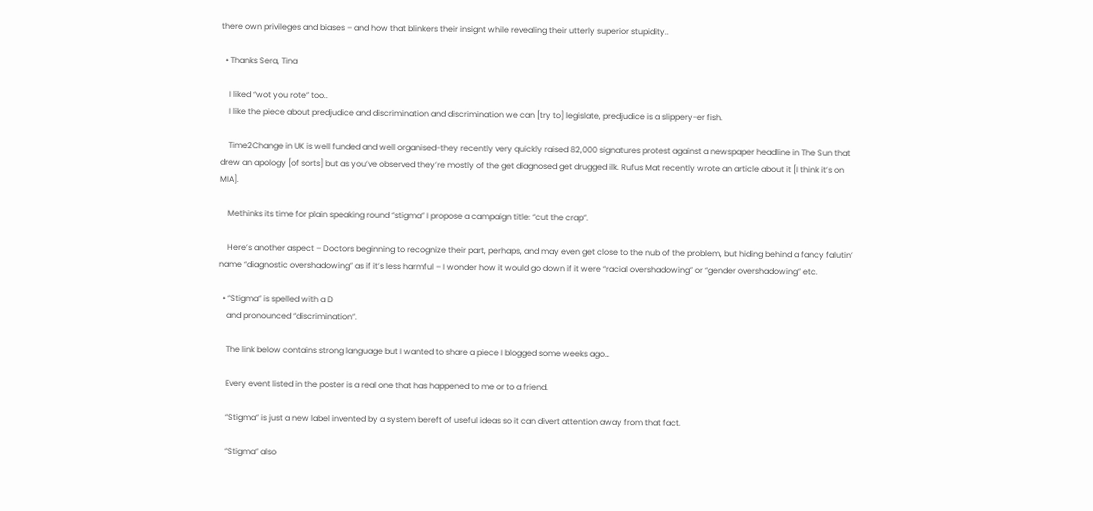there own privileges and biases – and how that blinkers their insignt while revealing their utterly superior stupidity..

  • Thanks Sera, Tina

    I liked “wot you rote” too..
    I like the piece about predjudice and discrimination and discrimination we can [try to] legislate, predjudice is a slippery-er fish.

    Time2Change in UK is well funded and well organised-they recently very quickly raised 82,000 signatures protest against a newspaper headline in The Sun that drew an apology [of sorts] but as you’ve observed they’re mostly of the get diagnosed get drugged ilk. Rufus Mat recently wrote an article about it [I think it’s on MIA].

    Methinks its time for plain speaking round “stigma” I propose a campaign title: “cut the crap”.

    Here’s another aspect – Doctors beginning to recognize their part, perhaps, and may even get close to the nub of the problem, but hiding behind a fancy falutin’ name “diagnostic overshadowing” as if it’s less harmful – I wonder how it would go down if it were “racial overshadowing” or “gender overshadowing” etc.

  • “Stigma” is spelled with a D
    and pronounced “discrimination”.

    The link below contains strong language but I wanted to share a piece I blogged some weeks ago…

    Every event listed in the poster is a real one that has happened to me or to a friend.

    “Stigma” is just a new label invented by a system bereft of useful ideas so it can divert attention away from that fact.

    “Stigma” also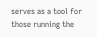serves as a tool for those running the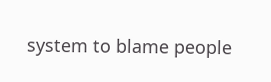system to blame people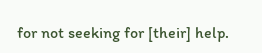for not seeking for [their] help.